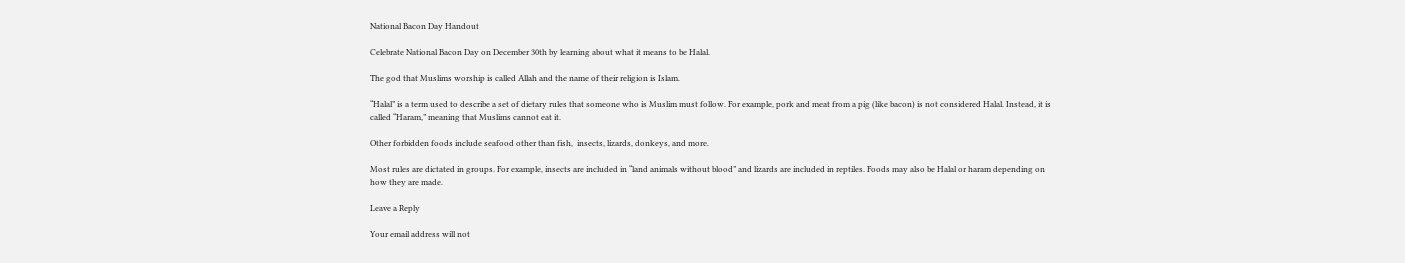National Bacon Day Handout

Celebrate National Bacon Day on December 30th by learning about what it means to be Halal.

The god that Muslims worship is called Allah and the name of their religion is Islam.

“Halal” is a term used to describe a set of dietary rules that someone who is Muslim must follow. For example, pork and meat from a pig (like bacon) is not considered Halal. Instead, it is called “Haram,” meaning that Muslims cannot eat it.

Other forbidden foods include seafood other than fish,  insects, lizards, donkeys, and more.

Most rules are dictated in groups. For example, insects are included in “land animals without blood” and lizards are included in reptiles. Foods may also be Halal or haram depending on how they are made.

Leave a Reply

Your email address will not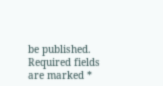be published. Required fields are marked *